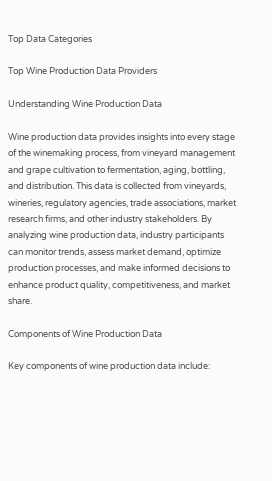Top Data Categories

Top Wine Production Data Providers

Understanding Wine Production Data

Wine production data provides insights into every stage of the winemaking process, from vineyard management and grape cultivation to fermentation, aging, bottling, and distribution. This data is collected from vineyards, wineries, regulatory agencies, trade associations, market research firms, and other industry stakeholders. By analyzing wine production data, industry participants can monitor trends, assess market demand, optimize production processes, and make informed decisions to enhance product quality, competitiveness, and market share.

Components of Wine Production Data

Key components of wine production data include: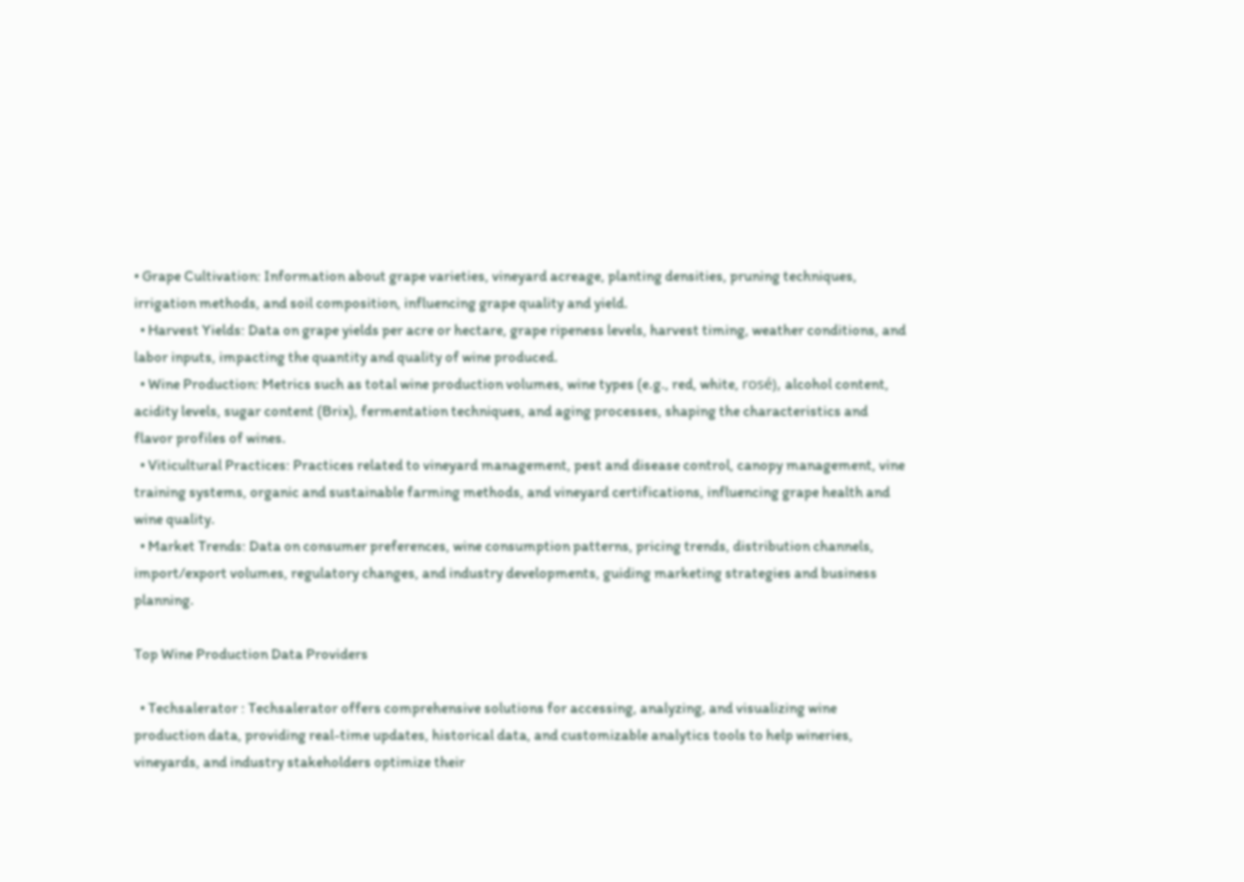• Grape Cultivation: Information about grape varieties, vineyard acreage, planting densities, pruning techniques, irrigation methods, and soil composition, influencing grape quality and yield.
  • Harvest Yields: Data on grape yields per acre or hectare, grape ripeness levels, harvest timing, weather conditions, and labor inputs, impacting the quantity and quality of wine produced.
  • Wine Production: Metrics such as total wine production volumes, wine types (e.g., red, white, rosé), alcohol content, acidity levels, sugar content (Brix), fermentation techniques, and aging processes, shaping the characteristics and flavor profiles of wines.
  • Viticultural Practices: Practices related to vineyard management, pest and disease control, canopy management, vine training systems, organic and sustainable farming methods, and vineyard certifications, influencing grape health and wine quality.
  • Market Trends: Data on consumer preferences, wine consumption patterns, pricing trends, distribution channels, import/export volumes, regulatory changes, and industry developments, guiding marketing strategies and business planning.

Top Wine Production Data Providers

  • Techsalerator : Techsalerator offers comprehensive solutions for accessing, analyzing, and visualizing wine production data, providing real-time updates, historical data, and customizable analytics tools to help wineries, vineyards, and industry stakeholders optimize their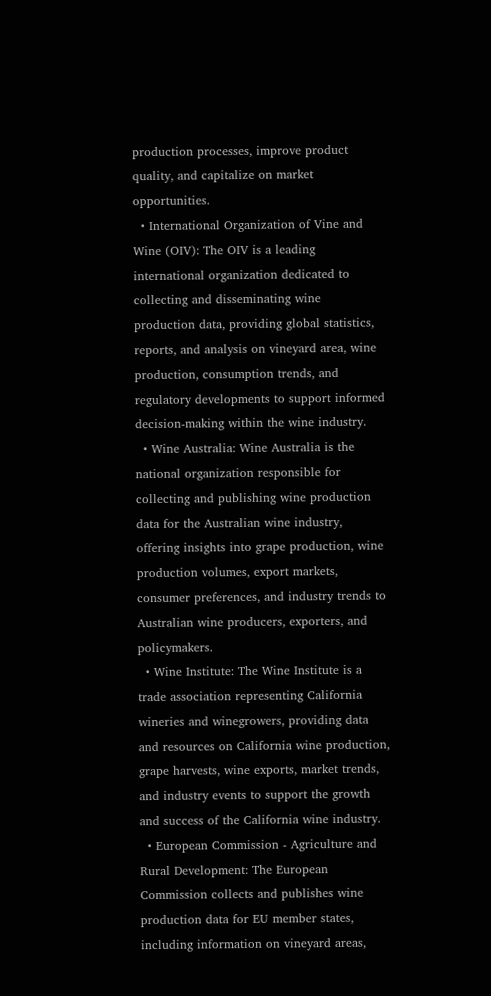production processes, improve product quality, and capitalize on market opportunities.
  • International Organization of Vine and Wine (OIV): The OIV is a leading international organization dedicated to collecting and disseminating wine production data, providing global statistics, reports, and analysis on vineyard area, wine production, consumption trends, and regulatory developments to support informed decision-making within the wine industry.
  • Wine Australia: Wine Australia is the national organization responsible for collecting and publishing wine production data for the Australian wine industry, offering insights into grape production, wine production volumes, export markets, consumer preferences, and industry trends to Australian wine producers, exporters, and policymakers.
  • Wine Institute: The Wine Institute is a trade association representing California wineries and winegrowers, providing data and resources on California wine production, grape harvests, wine exports, market trends, and industry events to support the growth and success of the California wine industry.
  • European Commission - Agriculture and Rural Development: The European Commission collects and publishes wine production data for EU member states, including information on vineyard areas,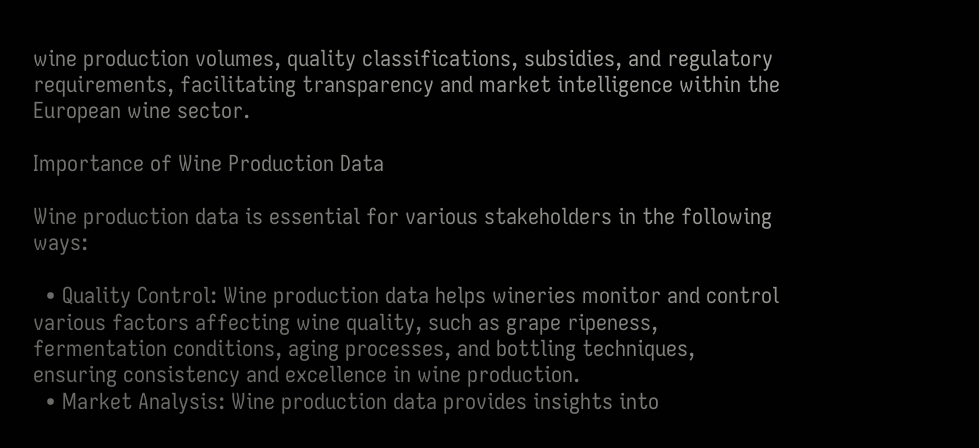wine production volumes, quality classifications, subsidies, and regulatory requirements, facilitating transparency and market intelligence within the European wine sector.

Importance of Wine Production Data

Wine production data is essential for various stakeholders in the following ways:

  • Quality Control: Wine production data helps wineries monitor and control various factors affecting wine quality, such as grape ripeness, fermentation conditions, aging processes, and bottling techniques, ensuring consistency and excellence in wine production.
  • Market Analysis: Wine production data provides insights into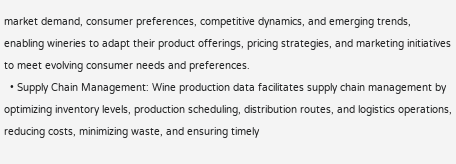market demand, consumer preferences, competitive dynamics, and emerging trends, enabling wineries to adapt their product offerings, pricing strategies, and marketing initiatives to meet evolving consumer needs and preferences.
  • Supply Chain Management: Wine production data facilitates supply chain management by optimizing inventory levels, production scheduling, distribution routes, and logistics operations, reducing costs, minimizing waste, and ensuring timely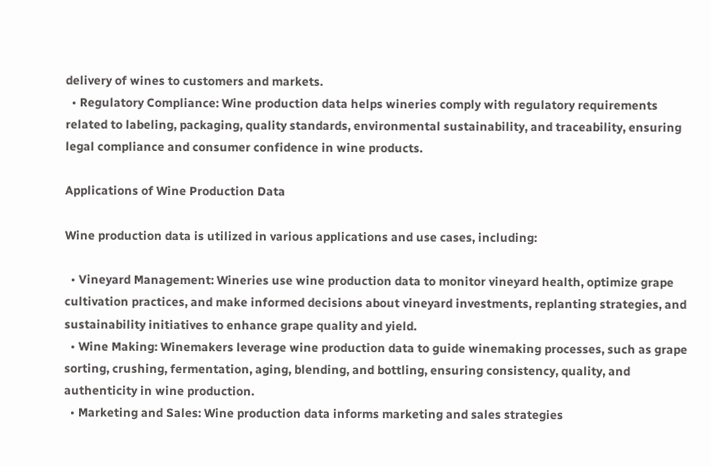delivery of wines to customers and markets.
  • Regulatory Compliance: Wine production data helps wineries comply with regulatory requirements related to labeling, packaging, quality standards, environmental sustainability, and traceability, ensuring legal compliance and consumer confidence in wine products.

Applications of Wine Production Data

Wine production data is utilized in various applications and use cases, including:

  • Vineyard Management: Wineries use wine production data to monitor vineyard health, optimize grape cultivation practices, and make informed decisions about vineyard investments, replanting strategies, and sustainability initiatives to enhance grape quality and yield.
  • Wine Making: Winemakers leverage wine production data to guide winemaking processes, such as grape sorting, crushing, fermentation, aging, blending, and bottling, ensuring consistency, quality, and authenticity in wine production.
  • Marketing and Sales: Wine production data informs marketing and sales strategies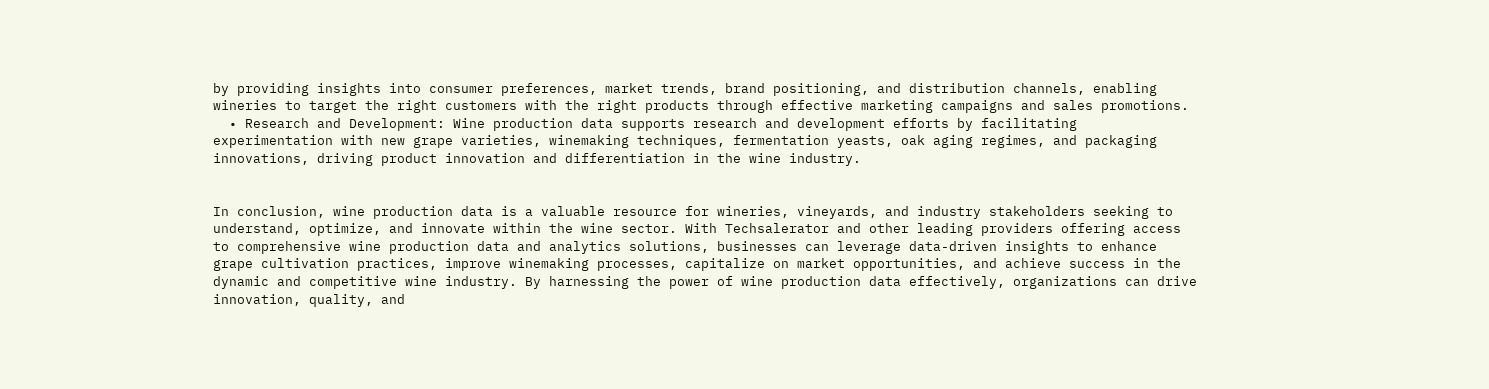by providing insights into consumer preferences, market trends, brand positioning, and distribution channels, enabling wineries to target the right customers with the right products through effective marketing campaigns and sales promotions.
  • Research and Development: Wine production data supports research and development efforts by facilitating experimentation with new grape varieties, winemaking techniques, fermentation yeasts, oak aging regimes, and packaging innovations, driving product innovation and differentiation in the wine industry.


In conclusion, wine production data is a valuable resource for wineries, vineyards, and industry stakeholders seeking to understand, optimize, and innovate within the wine sector. With Techsalerator and other leading providers offering access to comprehensive wine production data and analytics solutions, businesses can leverage data-driven insights to enhance grape cultivation practices, improve winemaking processes, capitalize on market opportunities, and achieve success in the dynamic and competitive wine industry. By harnessing the power of wine production data effectively, organizations can drive innovation, quality, and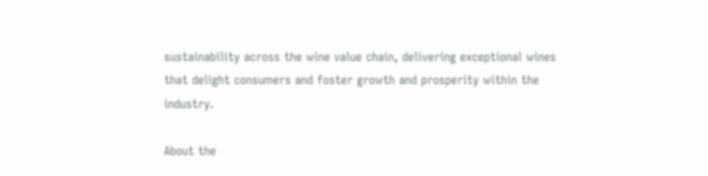sustainability across the wine value chain, delivering exceptional wines that delight consumers and foster growth and prosperity within the industry.

About the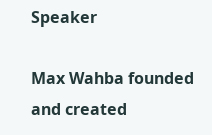Speaker

Max Wahba founded and created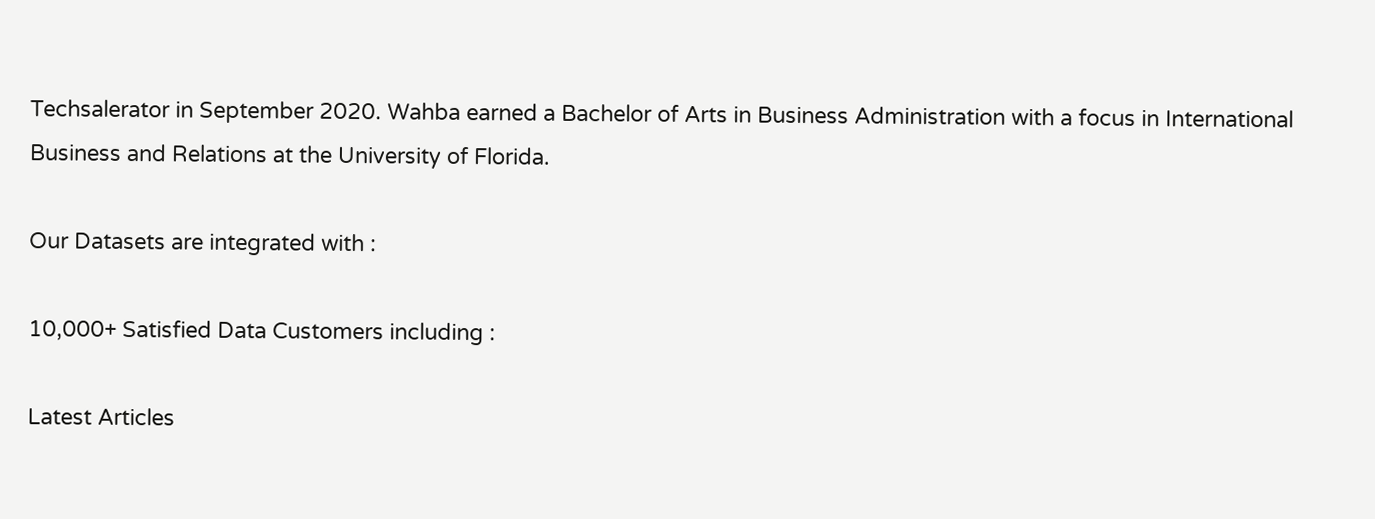Techsalerator in September 2020. Wahba earned a Bachelor of Arts in Business Administration with a focus in International Business and Relations at the University of Florida.

Our Datasets are integrated with :

10,000+ Satisfied Data Customers including :

Latest Articles